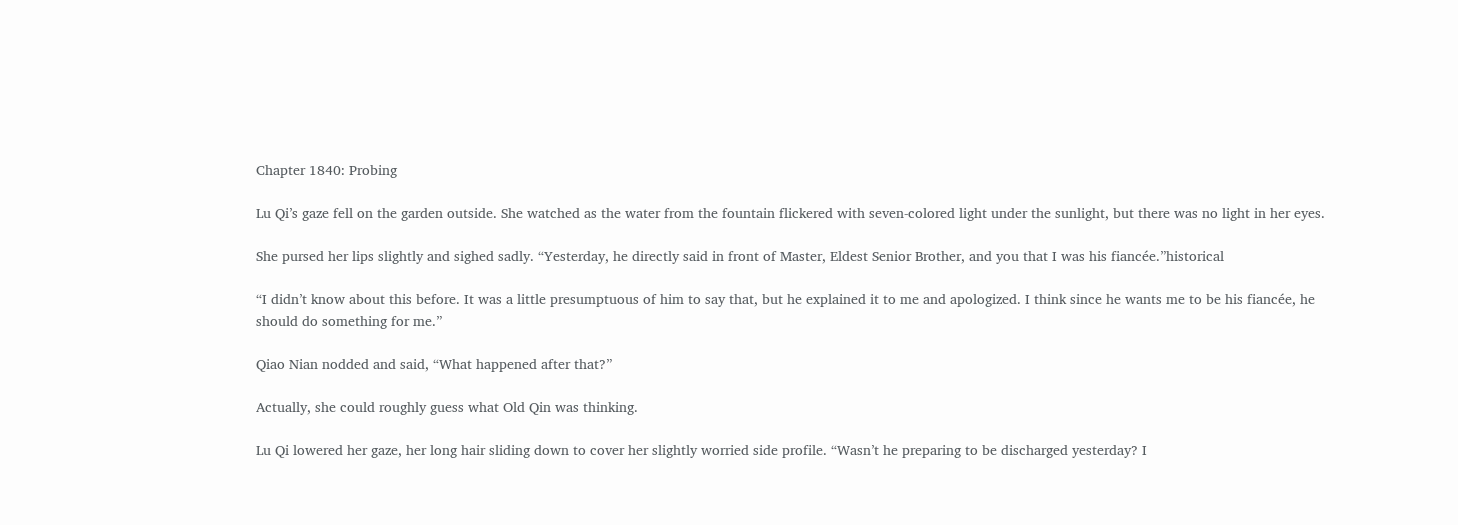Chapter 1840: Probing

Lu Qi’s gaze fell on the garden outside. She watched as the water from the fountain flickered with seven-colored light under the sunlight, but there was no light in her eyes.

She pursed her lips slightly and sighed sadly. “Yesterday, he directly said in front of Master, Eldest Senior Brother, and you that I was his fiancée.”historical

“I didn’t know about this before. It was a little presumptuous of him to say that, but he explained it to me and apologized. I think since he wants me to be his fiancée, he should do something for me.”

Qiao Nian nodded and said, “What happened after that?”

Actually, she could roughly guess what Old Qin was thinking.

Lu Qi lowered her gaze, her long hair sliding down to cover her slightly worried side profile. “Wasn’t he preparing to be discharged yesterday? I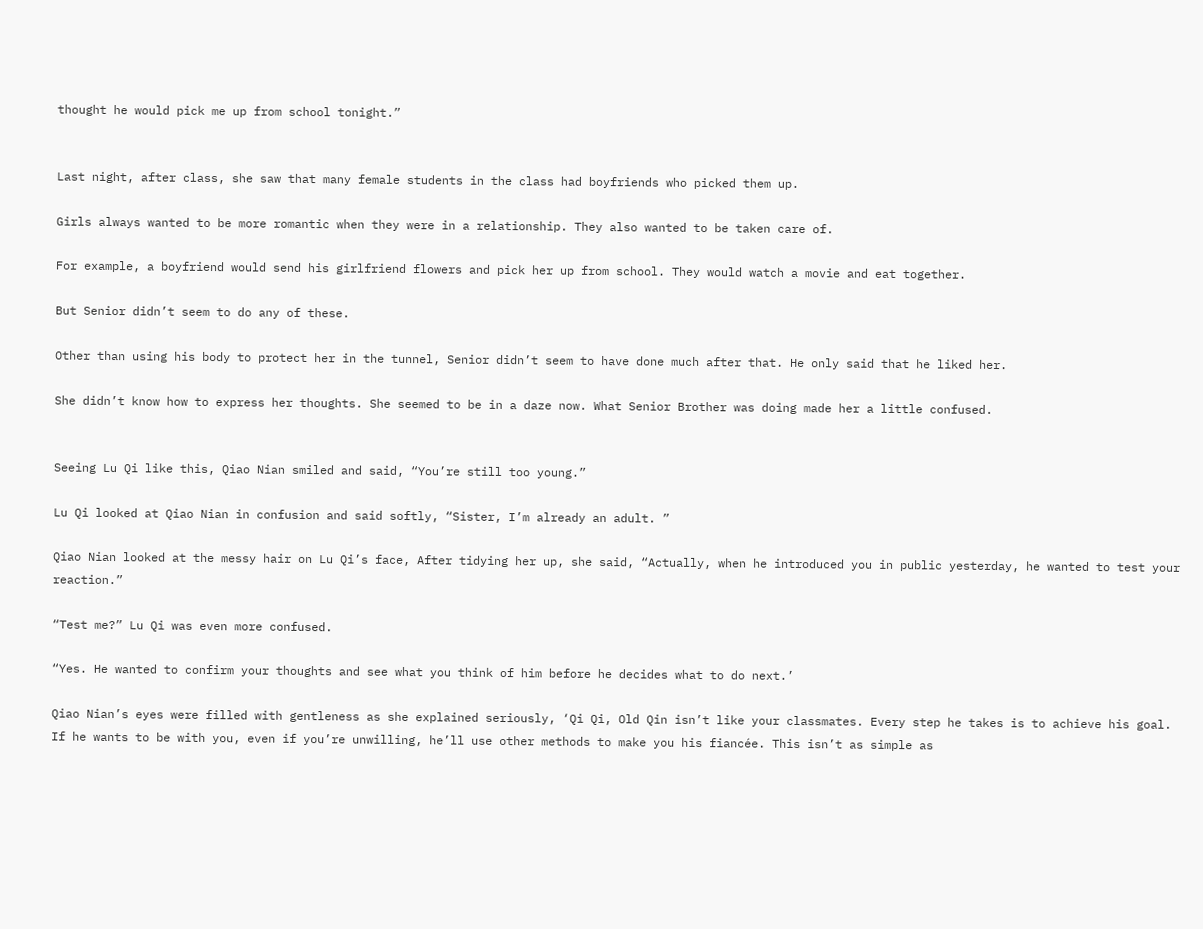thought he would pick me up from school tonight.”


Last night, after class, she saw that many female students in the class had boyfriends who picked them up.

Girls always wanted to be more romantic when they were in a relationship. They also wanted to be taken care of.

For example, a boyfriend would send his girlfriend flowers and pick her up from school. They would watch a movie and eat together.

But Senior didn’t seem to do any of these.

Other than using his body to protect her in the tunnel, Senior didn’t seem to have done much after that. He only said that he liked her.

She didn’t know how to express her thoughts. She seemed to be in a daze now. What Senior Brother was doing made her a little confused.


Seeing Lu Qi like this, Qiao Nian smiled and said, “You’re still too young.”

Lu Qi looked at Qiao Nian in confusion and said softly, “Sister, I’m already an adult. ”

Qiao Nian looked at the messy hair on Lu Qi’s face, After tidying her up, she said, “Actually, when he introduced you in public yesterday, he wanted to test your reaction.”

“Test me?” Lu Qi was even more confused.

“Yes. He wanted to confirm your thoughts and see what you think of him before he decides what to do next.’

Qiao Nian’s eyes were filled with gentleness as she explained seriously, ‘Qi Qi, Old Qin isn’t like your classmates. Every step he takes is to achieve his goal. If he wants to be with you, even if you’re unwilling, he’ll use other methods to make you his fiancée. This isn’t as simple as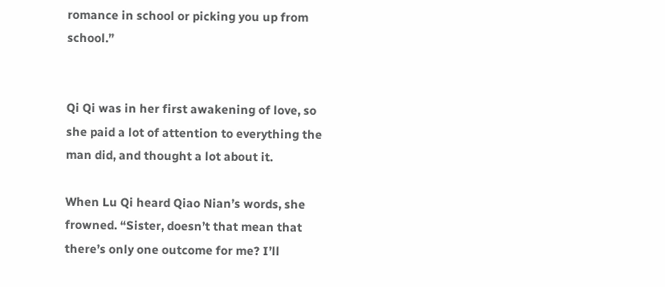romance in school or picking you up from school.”


Qi Qi was in her first awakening of love, so she paid a lot of attention to everything the man did, and thought a lot about it.

When Lu Qi heard Qiao Nian’s words, she frowned. “Sister, doesn’t that mean that there’s only one outcome for me? I’ll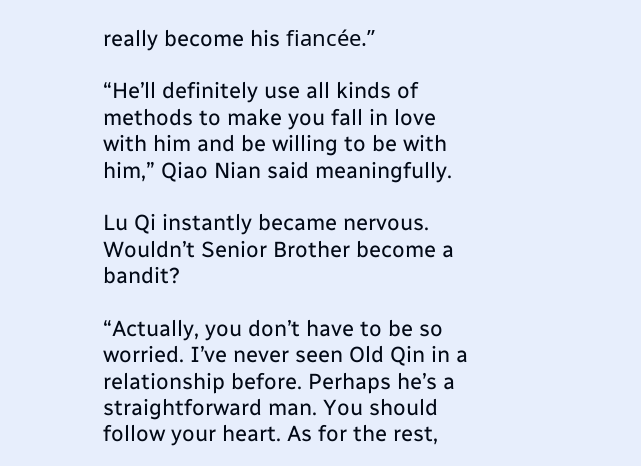really become his fiancée.”

“He’ll definitely use all kinds of methods to make you fall in love with him and be willing to be with him,” Qiao Nian said meaningfully.

Lu Qi instantly became nervous. Wouldn’t Senior Brother become a bandit?

“Actually, you don’t have to be so worried. I’ve never seen Old Qin in a relationship before. Perhaps he’s a straightforward man. You should follow your heart. As for the rest,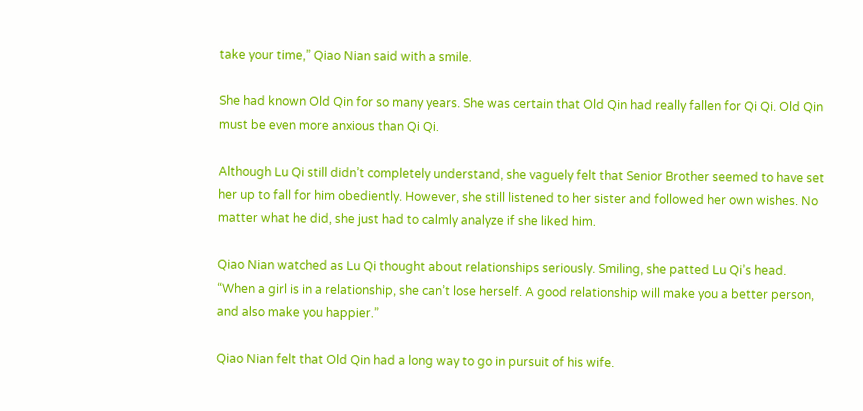take your time,” Qiao Nian said with a smile.

She had known Old Qin for so many years. She was certain that Old Qin had really fallen for Qi Qi. Old Qin must be even more anxious than Qi Qi.

Although Lu Qi still didn’t completely understand, she vaguely felt that Senior Brother seemed to have set her up to fall for him obediently. However, she still listened to her sister and followed her own wishes. No matter what he did, she just had to calmly analyze if she liked him.

Qiao Nian watched as Lu Qi thought about relationships seriously. Smiling, she patted Lu Qi’s head. “When a girl is in a relationship, she can’t lose herself. A good relationship will make you a better person, and also make you happier.”

Qiao Nian felt that Old Qin had a long way to go in pursuit of his wife.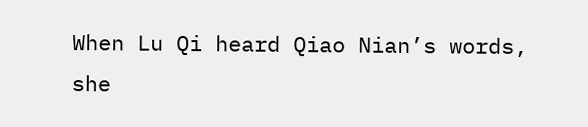When Lu Qi heard Qiao Nian’s words, she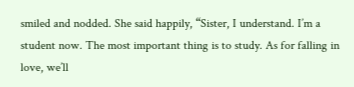smiled and nodded. She said happily, “Sister, I understand. I’m a student now. The most important thing is to study. As for falling in love, we’ll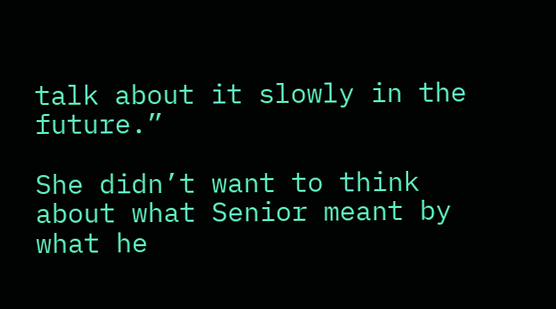talk about it slowly in the future.”

She didn’t want to think about what Senior meant by what he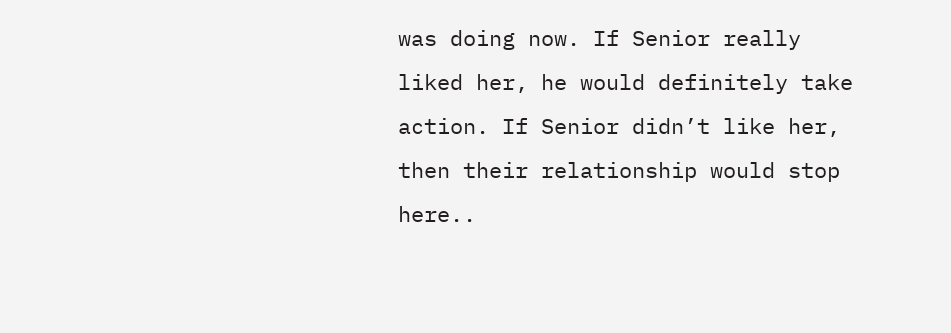was doing now. If Senior really liked her, he would definitely take action. If Senior didn’t like her, then their relationship would stop here..